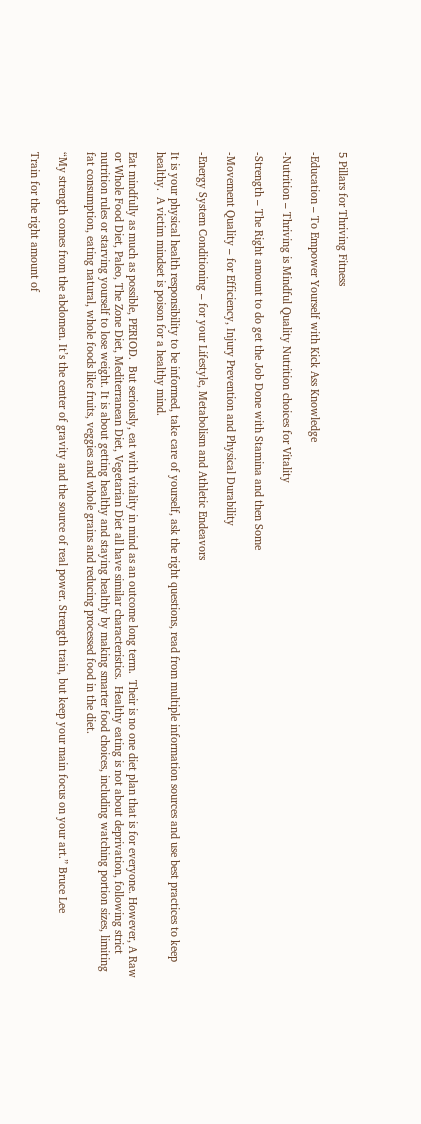5 Pillars for Thriving Fitness

-Education – To Empower Yourself with Kick Ass Knowledge

-Nutrition – Thriving is Mindful Quality Nutrition choices for Vitality

-Strength – The Right amount to do get the Job Done with Stamina and then Some

-Movement Quality – for Efficiency, Injury Prevention and Physical Durability

-Energy System Conditioning – for your Lifestyle, Metabolism and Athletic Endeavors

It is your physical health responsibility to be informed, take care of yourself, ask the right questions, read from multiple information sources and use best practices to keep healthy.  A victim mindset is poison for a healthy mind.

Eat mindfully as much as possible, PERIOD.  But seriously, eat with vitality in mind as an outcome long term.  Their is no one diet plan that is for everyone. However, A Raw or Whole Food Diet, Paleo, The Zone Diet, Mediterranean Diet, Vegetarian Diet all have similar characteristics.  Healthy eating is not about deprivation, following strict nutrition rules or starving yourself to lose weight. It is about getting healthy and staying healthy by making smarter food choices, including watching portion sizes, limiting fat consumption, eating natural, whole foods like fruits, veggies and whole grains and reducing processed food in the diet.

“My strength comes from the abdomen. It’s the center of gravity and the source of real power. Strength train, but keep your main focus on your art.” Bruce Lee

Train for the right amount of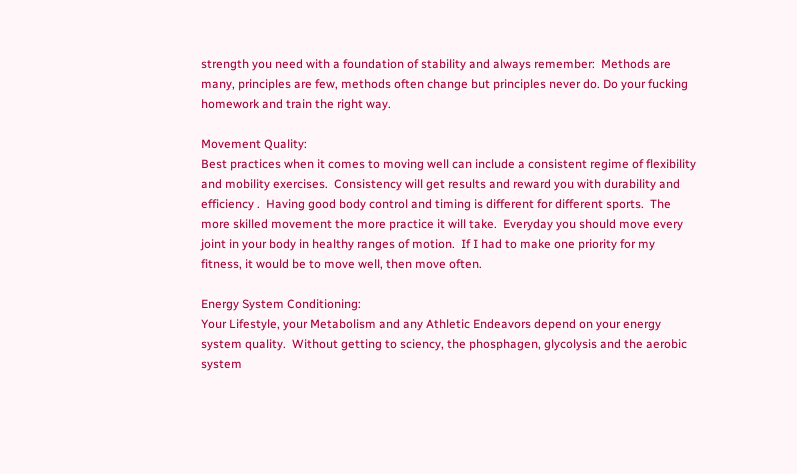strength you need with a foundation of stability and always remember:  Methods are many, principles are few, methods often change but principles never do. Do your fucking homework and train the right way.

Movement Quality:
Best practices when it comes to moving well can include a consistent regime of flexibility and mobility exercises.  Consistency will get results and reward you with durability and efficiency .  Having good body control and timing is different for different sports.  The more skilled movement the more practice it will take.  Everyday you should move every joint in your body in healthy ranges of motion.  If I had to make one priority for my fitness, it would be to move well, then move often.

Energy System Conditioning:
Your Lifestyle, your Metabolism and any Athletic Endeavors depend on your energy system quality.  Without getting to sciency, the phosphagen, glycolysis and the aerobic system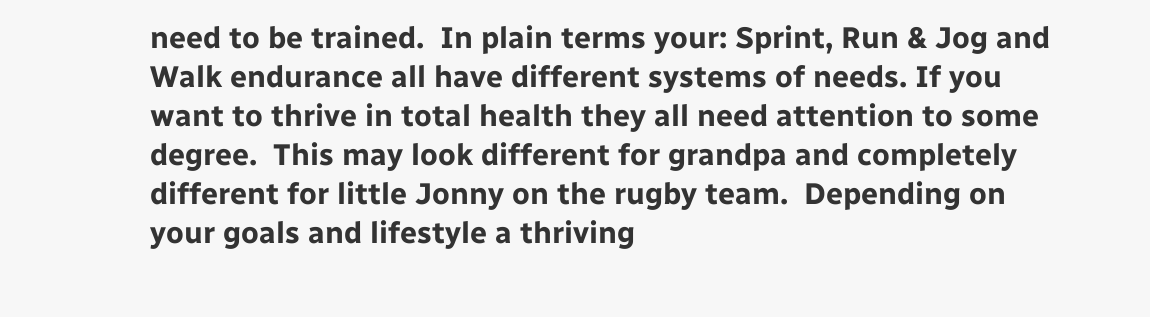need to be trained.  In plain terms your: Sprint, Run & Jog and Walk endurance all have different systems of needs. If you want to thrive in total health they all need attention to some degree.  This may look different for grandpa and completely different for little Jonny on the rugby team.  Depending on your goals and lifestyle a thriving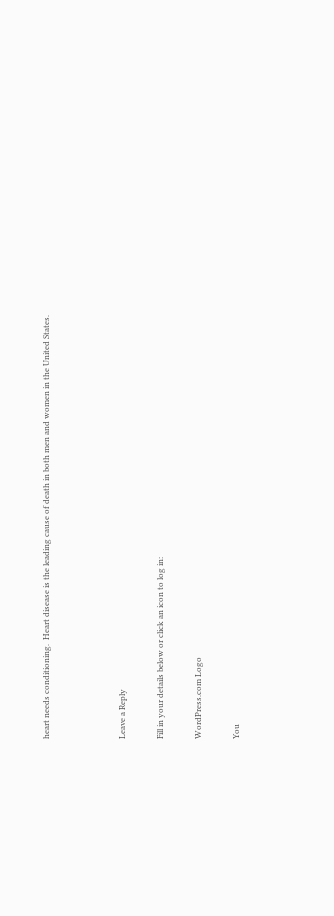heart needs conditioning.  Heart disease is the leading cause of death in both men and women in the United States.



Leave a Reply

Fill in your details below or click an icon to log in:

WordPress.com Logo

You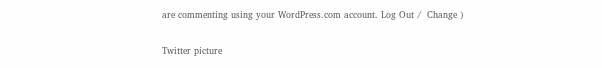are commenting using your WordPress.com account. Log Out /  Change )

Twitter picture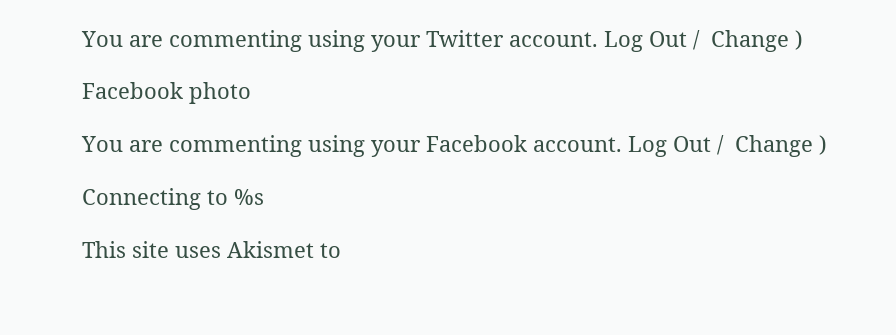You are commenting using your Twitter account. Log Out /  Change )

Facebook photo

You are commenting using your Facebook account. Log Out /  Change )

Connecting to %s

This site uses Akismet to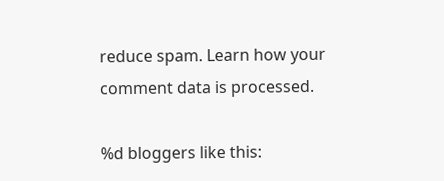reduce spam. Learn how your comment data is processed.

%d bloggers like this: